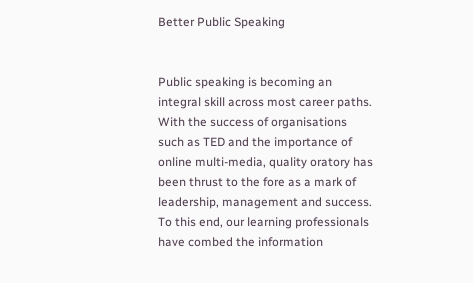Better Public Speaking


Public speaking is becoming an integral skill across most career paths. With the success of organisations such as TED and the importance of online multi-media, quality oratory has been thrust to the fore as a mark of leadership, management and success. To this end, our learning professionals have combed the information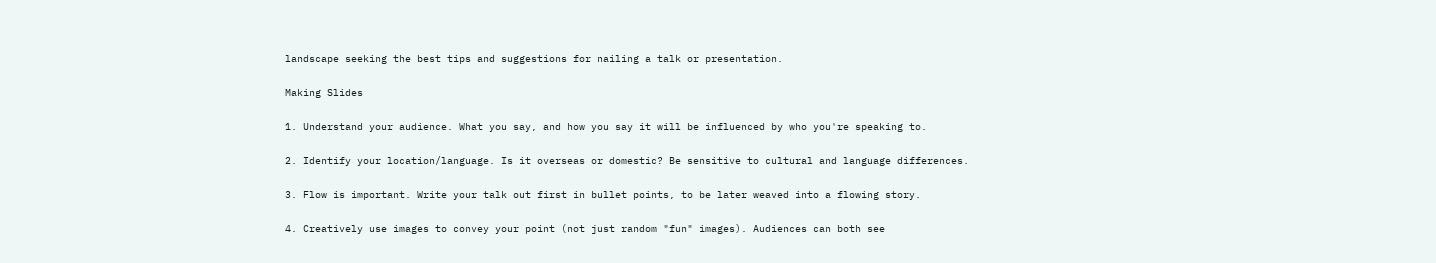landscape seeking the best tips and suggestions for nailing a talk or presentation.

Making Slides

1. Understand your audience. What you say, and how you say it will be influenced by who you're speaking to.

2. Identify your location/language. Is it overseas or domestic? Be sensitive to cultural and language differences.

3. Flow is important. Write your talk out first in bullet points, to be later weaved into a flowing story.

4. Creatively use images to convey your point (not just random "fun" images). Audiences can both see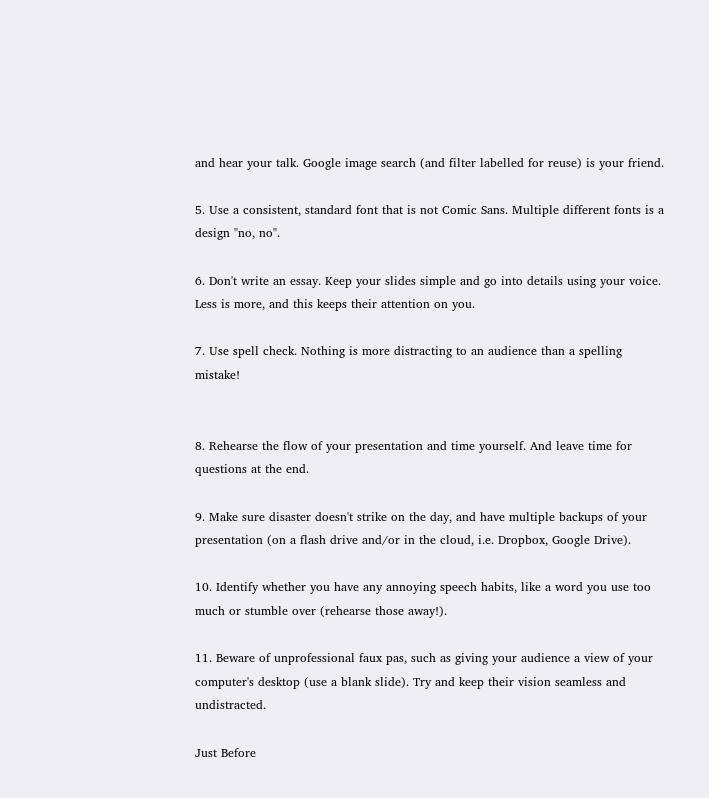and hear your talk. Google image search (and filter labelled for reuse) is your friend.

5. Use a consistent, standard font that is not Comic Sans. Multiple different fonts is a design "no, no".

6. Don't write an essay. Keep your slides simple and go into details using your voice. Less is more, and this keeps their attention on you.

7. Use spell check. Nothing is more distracting to an audience than a spelling mistake!


8. Rehearse the flow of your presentation and time yourself. And leave time for questions at the end.

9. Make sure disaster doesn't strike on the day, and have multiple backups of your presentation (on a flash drive and/or in the cloud, i.e. Dropbox, Google Drive).

10. Identify whether you have any annoying speech habits, like a word you use too much or stumble over (rehearse those away!).

11. Beware of unprofessional faux pas, such as giving your audience a view of your computer's desktop (use a blank slide). Try and keep their vision seamless and undistracted.

Just Before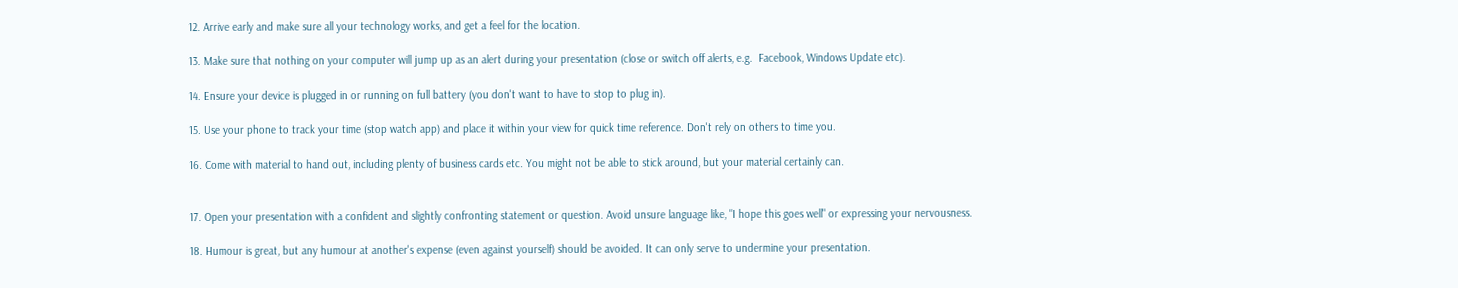12. Arrive early and make sure all your technology works, and get a feel for the location.

13. Make sure that nothing on your computer will jump up as an alert during your presentation (close or switch off alerts, e.g.  Facebook, Windows Update etc).

14. Ensure your device is plugged in or running on full battery (you don't want to have to stop to plug in).

15. Use your phone to track your time (stop watch app) and place it within your view for quick time reference. Don't rely on others to time you.

16. Come with material to hand out, including plenty of business cards etc. You might not be able to stick around, but your material certainly can.


17. Open your presentation with a confident and slightly confronting statement or question. Avoid unsure language like, "I hope this goes well" or expressing your nervousness.

18. Humour is great, but any humour at another's expense (even against yourself) should be avoided. It can only serve to undermine your presentation.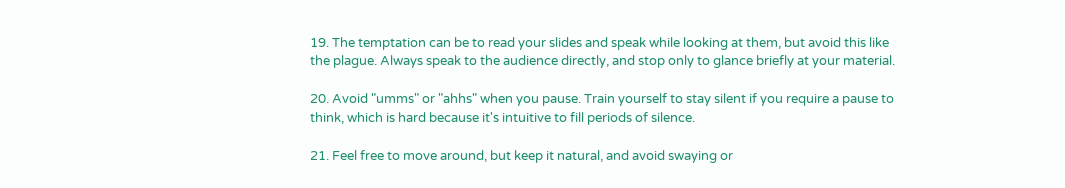19. The temptation can be to read your slides and speak while looking at them, but avoid this like the plague. Always speak to the audience directly, and stop only to glance briefly at your material.

20. Avoid "umms" or "ahhs" when you pause. Train yourself to stay silent if you require a pause to think, which is hard because it's intuitive to fill periods of silence.

21. Feel free to move around, but keep it natural, and avoid swaying or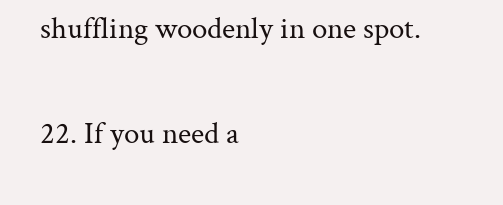shuffling woodenly in one spot.

22. If you need a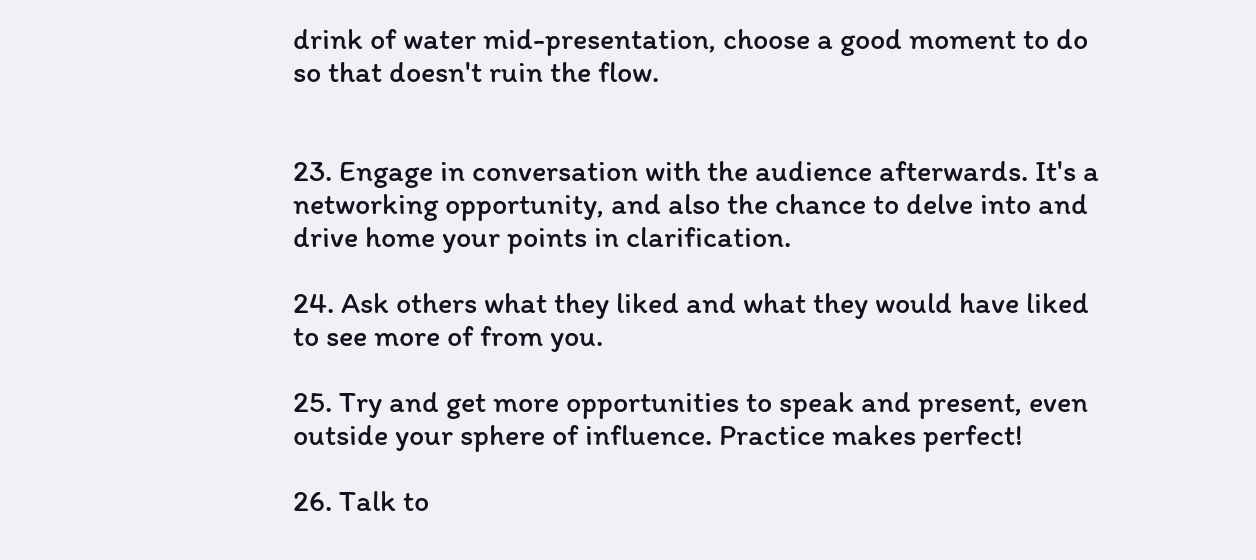drink of water mid-presentation, choose a good moment to do so that doesn't ruin the flow.


23. Engage in conversation with the audience afterwards. It's a networking opportunity, and also the chance to delve into and drive home your points in clarification.

24. Ask others what they liked and what they would have liked to see more of from you.

25. Try and get more opportunities to speak and present, even outside your sphere of influence. Practice makes perfect!

26. Talk to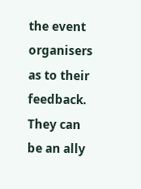the event organisers as to their feedback. They can be an ally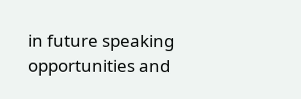in future speaking opportunities and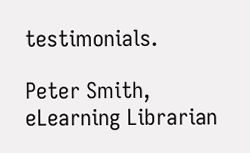testimonials.

Peter Smith, eLearning Librarian